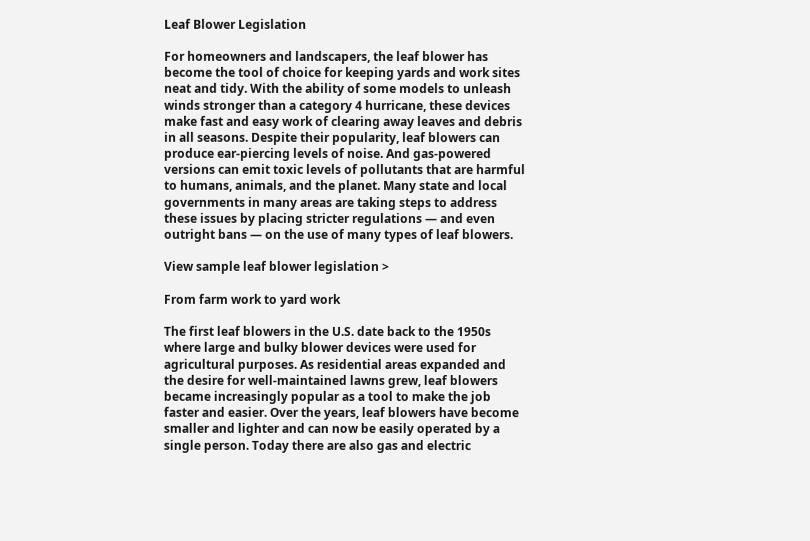Leaf Blower Legislation

For homeowners and landscapers, the leaf blower has become the tool of choice for keeping yards and work sites neat and tidy. With the ability of some models to unleash winds stronger than a category 4 hurricane, these devices make fast and easy work of clearing away leaves and debris in all seasons. Despite their popularity, leaf blowers can produce ear-piercing levels of noise. And gas-powered versions can emit toxic levels of pollutants that are harmful to humans, animals, and the planet. Many state and local governments in many areas are taking steps to address these issues by placing stricter regulations — and even outright bans — on the use of many types of leaf blowers.

View sample leaf blower legislation >

From farm work to yard work

The first leaf blowers in the U.S. date back to the 1950s where large and bulky blower devices were used for agricultural purposes. As residential areas expanded and the desire for well-maintained lawns grew, leaf blowers became increasingly popular as a tool to make the job faster and easier. Over the years, leaf blowers have become smaller and lighter and can now be easily operated by a single person. Today there are also gas and electric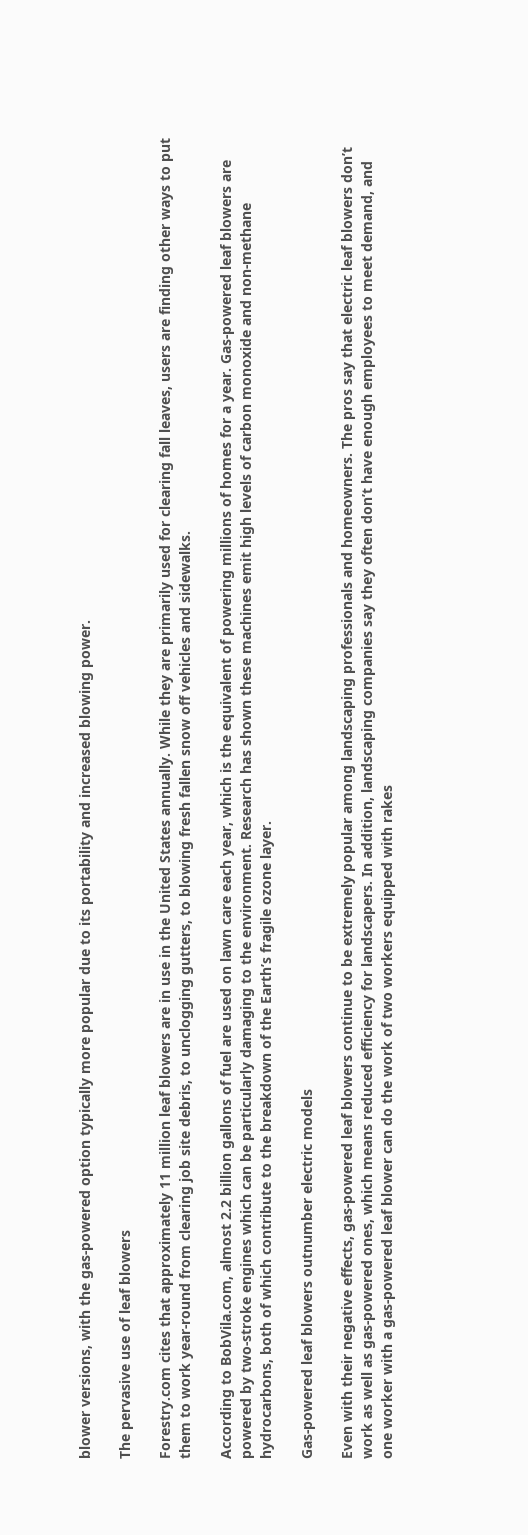blower versions, with the gas-powered option typically more popular due to its portability and increased blowing power.

The pervasive use of leaf blowers

Forestry.com cites that approximately 11 million leaf blowers are in use in the United States annually. While they are primarily used for clearing fall leaves, users are finding other ways to put them to work year-round from clearing job site debris, to unclogging gutters, to blowing fresh fallen snow off vehicles and sidewalks.

According to BobVila.com, almost 2.2 billion gallons of fuel are used on lawn care each year, which is the equivalent of powering millions of homes for a year. Gas-powered leaf blowers are powered by two-stroke engines which can be particularly damaging to the environment. Research has shown these machines emit high levels of carbon monoxide and non-methane hydrocarbons, both of which contribute to the breakdown of the Earth’s fragile ozone layer.

Gas-powered leaf blowers outnumber electric models

Even with their negative effects, gas-powered leaf blowers continue to be extremely popular among landscaping professionals and homeowners. The pros say that electric leaf blowers don’t work as well as gas-powered ones, which means reduced efficiency for landscapers. In addition, landscaping companies say they often don’t have enough employees to meet demand, and one worker with a gas-powered leaf blower can do the work of two workers equipped with rakes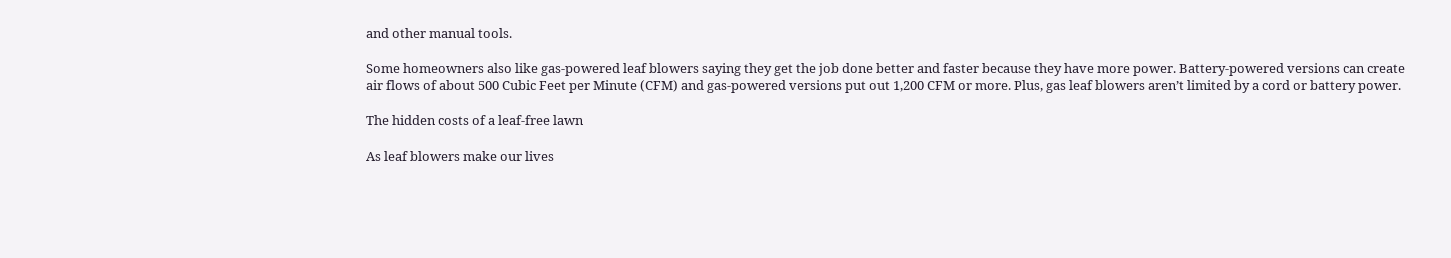and other manual tools.

Some homeowners also like gas-powered leaf blowers saying they get the job done better and faster because they have more power. Battery-powered versions can create air flows of about 500 Cubic Feet per Minute (CFM) and gas-powered versions put out 1,200 CFM or more. Plus, gas leaf blowers aren’t limited by a cord or battery power.

The hidden costs of a leaf-free lawn

As leaf blowers make our lives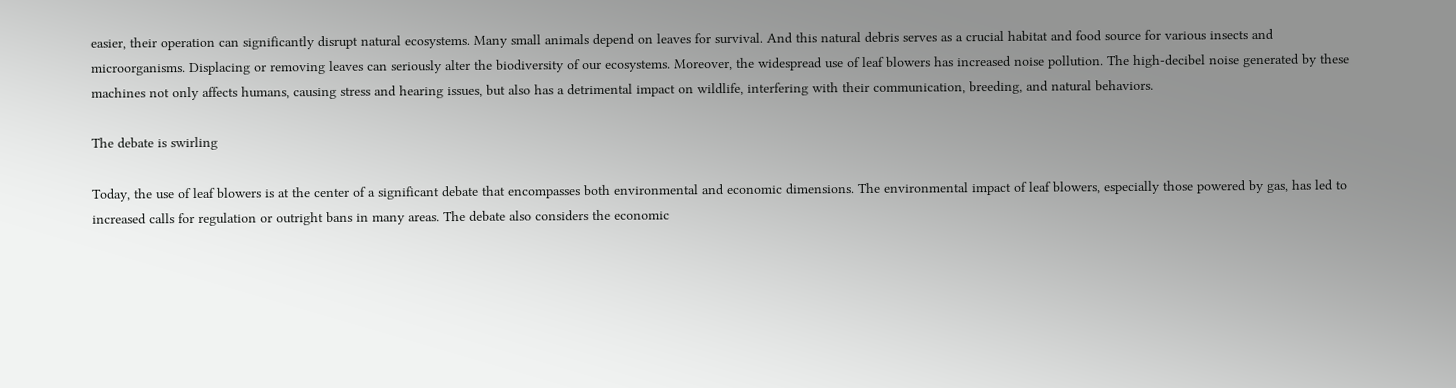easier, their operation can significantly disrupt natural ecosystems. Many small animals depend on leaves for survival. And this natural debris serves as a crucial habitat and food source for various insects and microorganisms. Displacing or removing leaves can seriously alter the biodiversity of our ecosystems. Moreover, the widespread use of leaf blowers has increased noise pollution. The high-decibel noise generated by these machines not only affects humans, causing stress and hearing issues, but also has a detrimental impact on wildlife, interfering with their communication, breeding, and natural behaviors.

The debate is swirling

Today, the use of leaf blowers is at the center of a significant debate that encompasses both environmental and economic dimensions. The environmental impact of leaf blowers, especially those powered by gas, has led to increased calls for regulation or outright bans in many areas. The debate also considers the economic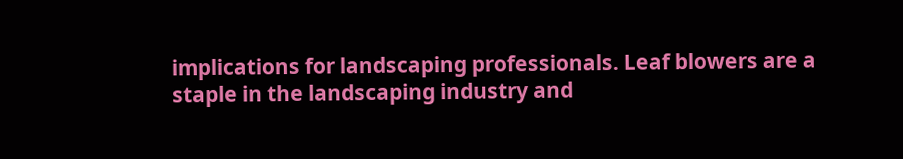implications for landscaping professionals. Leaf blowers are a staple in the landscaping industry and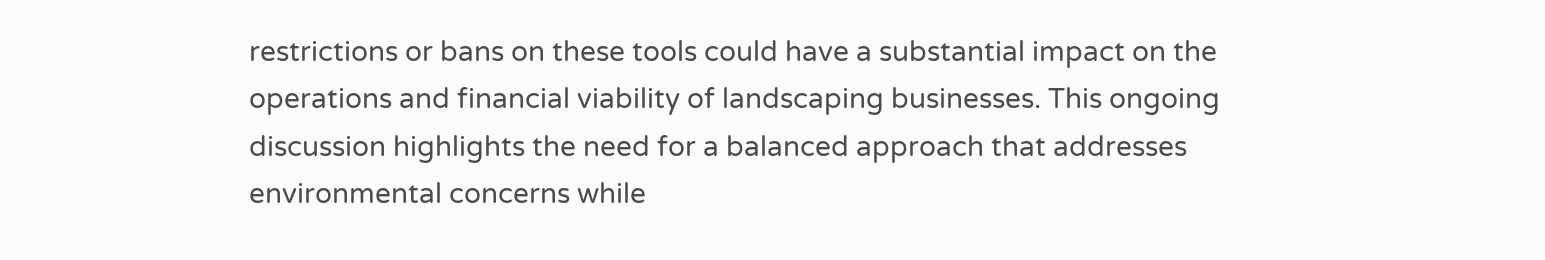restrictions or bans on these tools could have a substantial impact on the operations and financial viability of landscaping businesses. This ongoing discussion highlights the need for a balanced approach that addresses environmental concerns while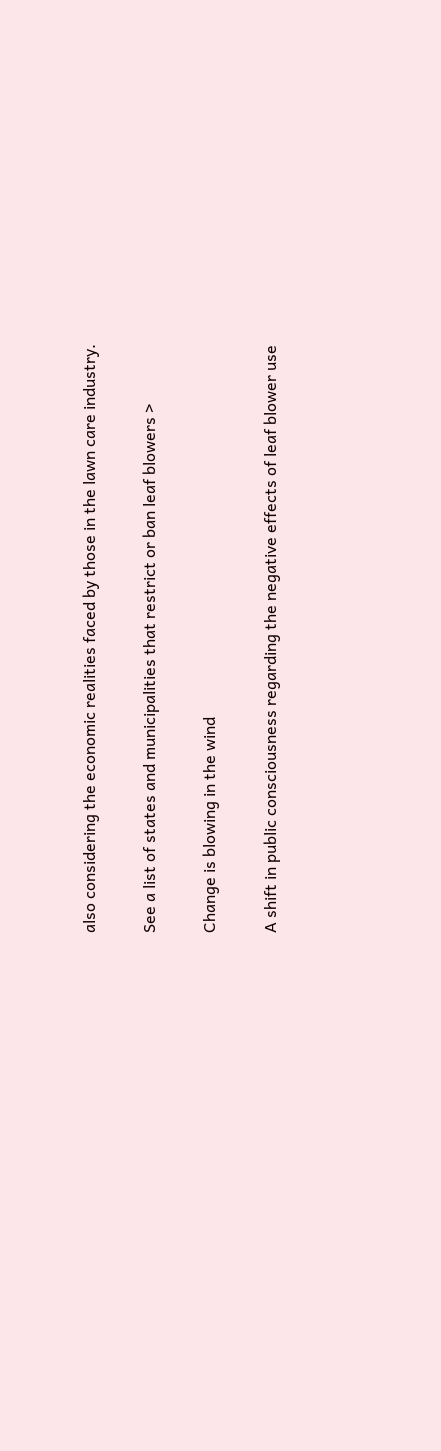also considering the economic realities faced by those in the lawn care industry.

See a list of states and municipalities that restrict or ban leaf blowers >

Change is blowing in the wind

A shift in public consciousness regarding the negative effects of leaf blower use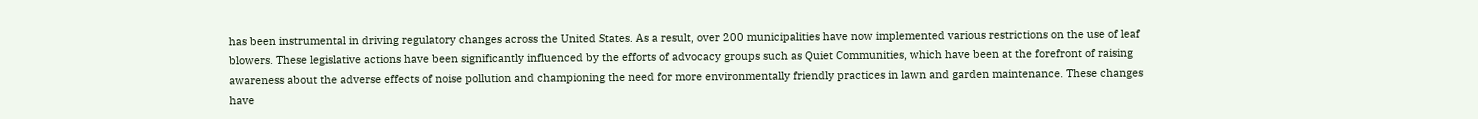has been instrumental in driving regulatory changes across the United States. As a result, over 200 municipalities have now implemented various restrictions on the use of leaf blowers. These legislative actions have been significantly influenced by the efforts of advocacy groups such as Quiet Communities, which have been at the forefront of raising awareness about the adverse effects of noise pollution and championing the need for more environmentally friendly practices in lawn and garden maintenance. These changes have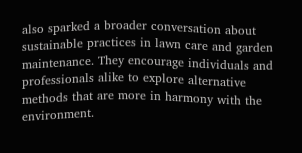also sparked a broader conversation about sustainable practices in lawn care and garden maintenance. They encourage individuals and professionals alike to explore alternative methods that are more in harmony with the environment.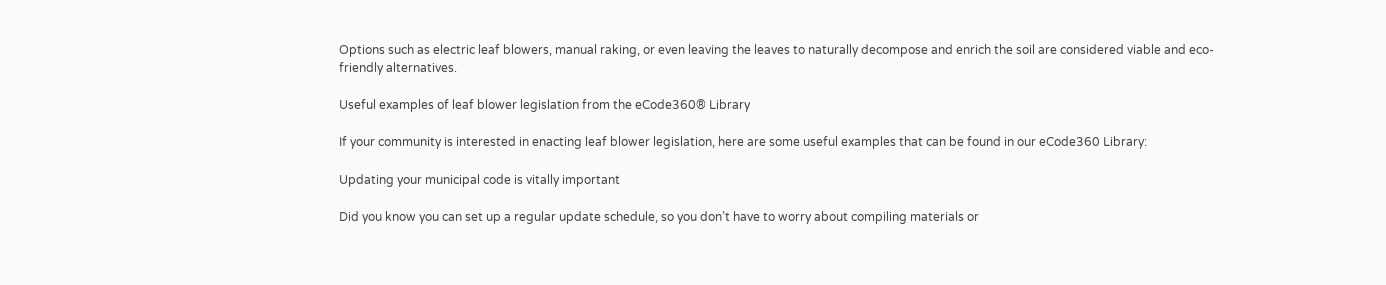Options such as electric leaf blowers, manual raking, or even leaving the leaves to naturally decompose and enrich the soil are considered viable and eco-friendly alternatives.

Useful examples of leaf blower legislation from the eCode360® Library

If your community is interested in enacting leaf blower legislation, here are some useful examples that can be found in our eCode360 Library:

Updating your municipal code is vitally important

Did you know you can set up a regular update schedule, so you don’t have to worry about compiling materials or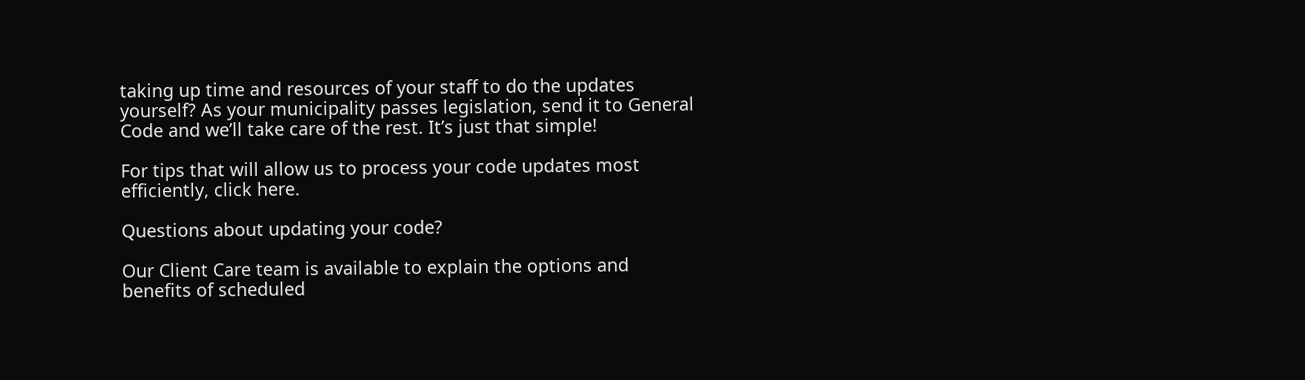taking up time and resources of your staff to do the updates yourself? As your municipality passes legislation, send it to General Code and we’ll take care of the rest. It’s just that simple!

For tips that will allow us to process your code updates most efficiently, click here.

Questions about updating your code?

Our Client Care team is available to explain the options and benefits of scheduled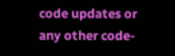code updates or any other code-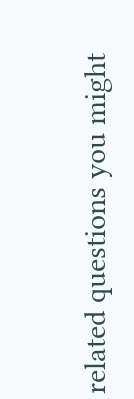related questions you might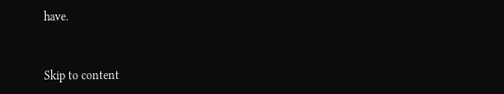have.


Skip to content